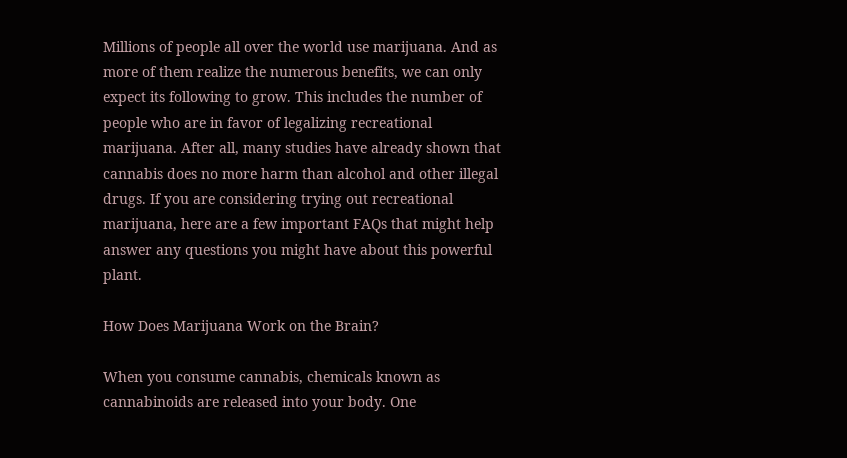Millions of people all over the world use marijuana. And as more of them realize the numerous benefits, we can only expect its following to grow. This includes the number of people who are in favor of legalizing recreational marijuana. After all, many studies have already shown that cannabis does no more harm than alcohol and other illegal drugs. If you are considering trying out recreational marijuana, here are a few important FAQs that might help answer any questions you might have about this powerful plant.

How Does Marijuana Work on the Brain?

When you consume cannabis, chemicals known as cannabinoids are released into your body. One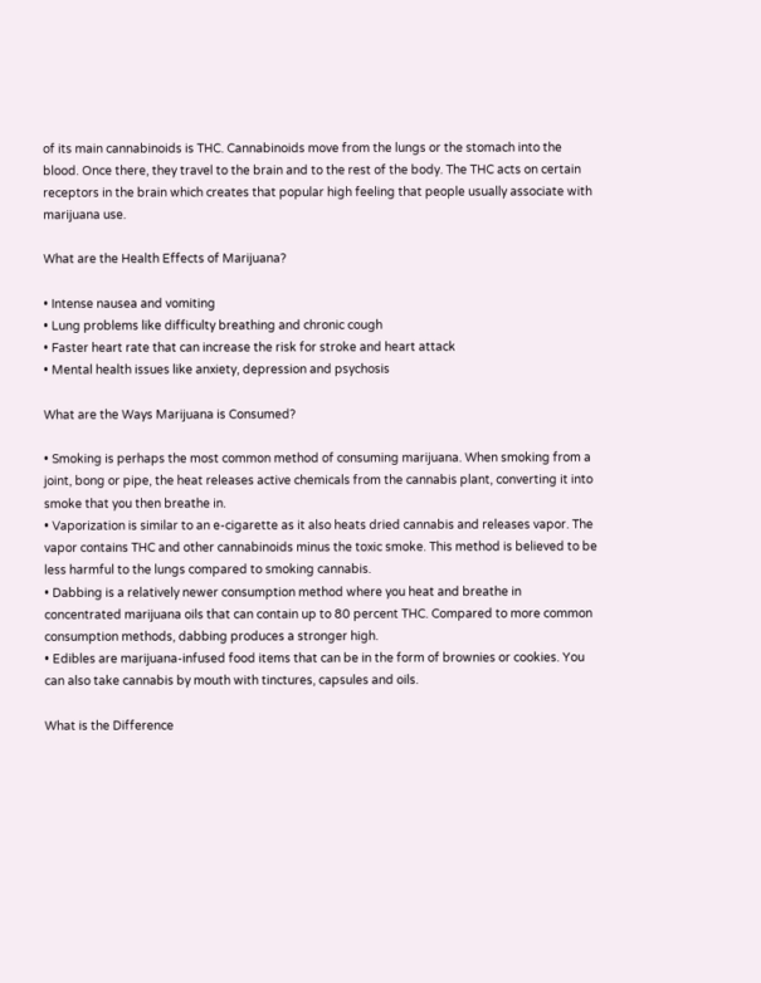of its main cannabinoids is THC. Cannabinoids move from the lungs or the stomach into the blood. Once there, they travel to the brain and to the rest of the body. The THC acts on certain receptors in the brain which creates that popular high feeling that people usually associate with marijuana use.

What are the Health Effects of Marijuana?

• Intense nausea and vomiting
• Lung problems like difficulty breathing and chronic cough
• Faster heart rate that can increase the risk for stroke and heart attack
• Mental health issues like anxiety, depression and psychosis

What are the Ways Marijuana is Consumed?

• Smoking is perhaps the most common method of consuming marijuana. When smoking from a joint, bong or pipe, the heat releases active chemicals from the cannabis plant, converting it into smoke that you then breathe in.
• Vaporization is similar to an e-cigarette as it also heats dried cannabis and releases vapor. The vapor contains THC and other cannabinoids minus the toxic smoke. This method is believed to be less harmful to the lungs compared to smoking cannabis.
• Dabbing is a relatively newer consumption method where you heat and breathe in concentrated marijuana oils that can contain up to 80 percent THC. Compared to more common consumption methods, dabbing produces a stronger high.
• Edibles are marijuana-infused food items that can be in the form of brownies or cookies. You can also take cannabis by mouth with tinctures, capsules and oils.

What is the Difference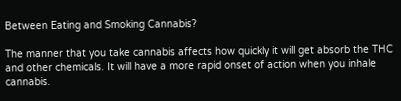Between Eating and Smoking Cannabis?

The manner that you take cannabis affects how quickly it will get absorb the THC and other chemicals. It will have a more rapid onset of action when you inhale cannabis.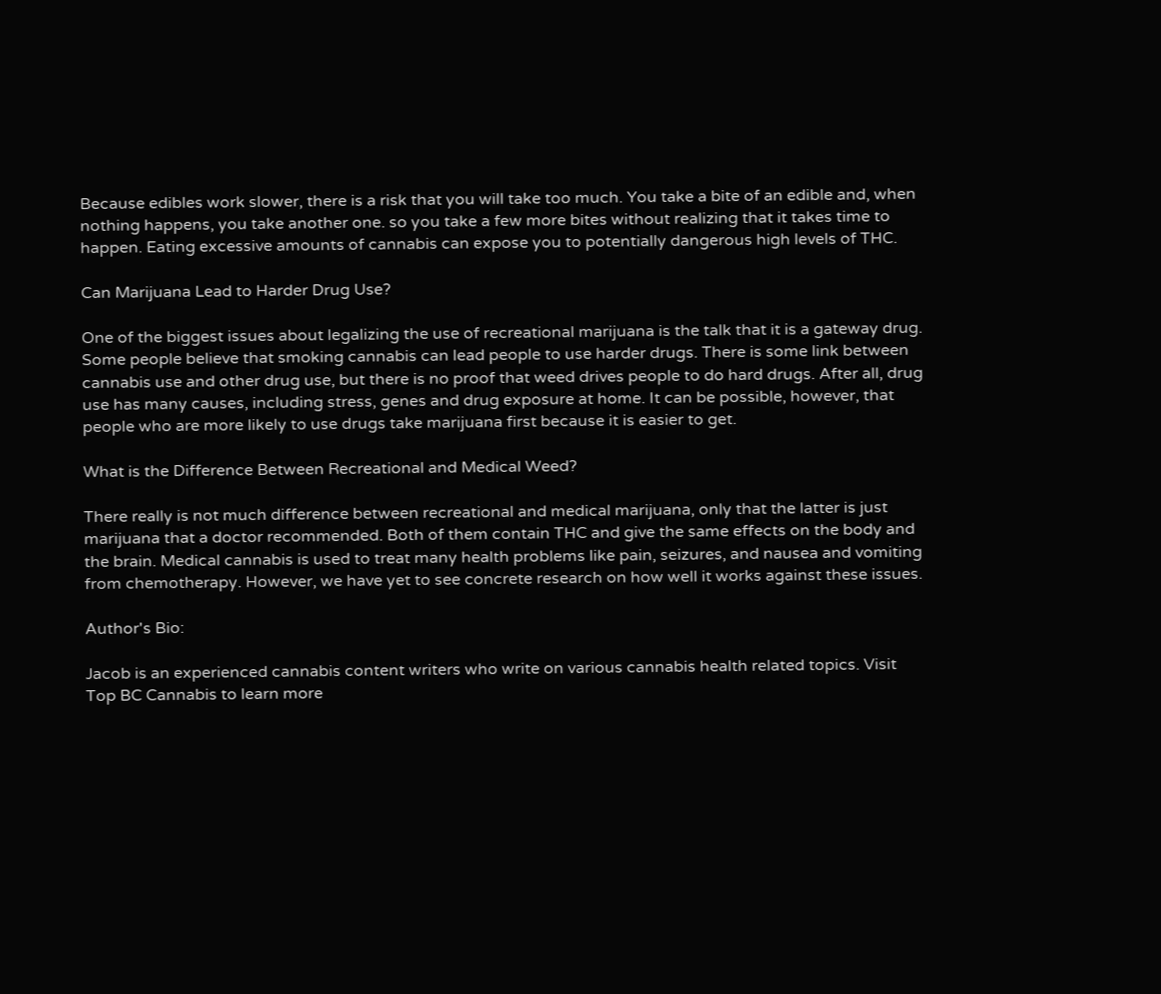Because edibles work slower, there is a risk that you will take too much. You take a bite of an edible and, when nothing happens, you take another one. so you take a few more bites without realizing that it takes time to happen. Eating excessive amounts of cannabis can expose you to potentially dangerous high levels of THC.

Can Marijuana Lead to Harder Drug Use?

One of the biggest issues about legalizing the use of recreational marijuana is the talk that it is a gateway drug. Some people believe that smoking cannabis can lead people to use harder drugs. There is some link between cannabis use and other drug use, but there is no proof that weed drives people to do hard drugs. After all, drug use has many causes, including stress, genes and drug exposure at home. It can be possible, however, that people who are more likely to use drugs take marijuana first because it is easier to get.

What is the Difference Between Recreational and Medical Weed?

There really is not much difference between recreational and medical marijuana, only that the latter is just marijuana that a doctor recommended. Both of them contain THC and give the same effects on the body and the brain. Medical cannabis is used to treat many health problems like pain, seizures, and nausea and vomiting from chemotherapy. However, we have yet to see concrete research on how well it works against these issues.

Author's Bio:

Jacob is an experienced cannabis content writers who write on various cannabis health related topics. Visit Top BC Cannabis to learn more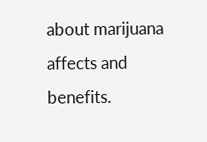about marijuana affects and benefits.